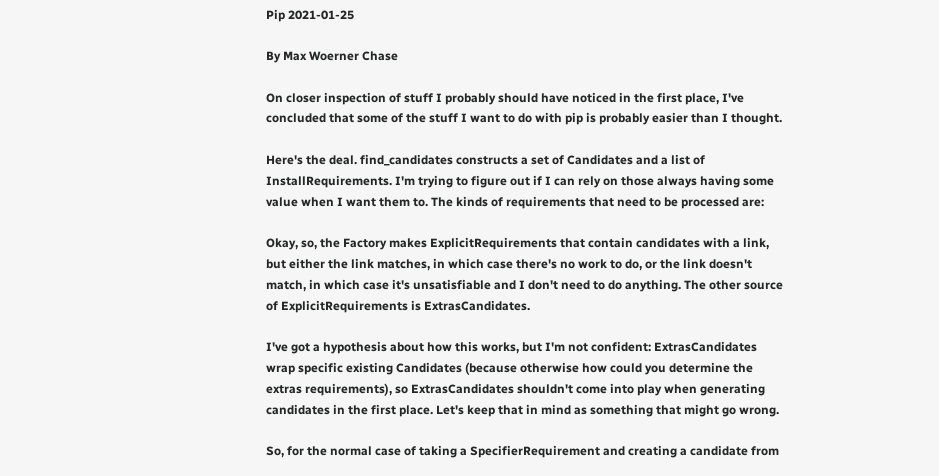Pip 2021-01-25

By Max Woerner Chase

On closer inspection of stuff I probably should have noticed in the first place, I've concluded that some of the stuff I want to do with pip is probably easier than I thought.

Here's the deal. find_candidates constructs a set of Candidates and a list of InstallRequirements. I'm trying to figure out if I can rely on those always having some value when I want them to. The kinds of requirements that need to be processed are:

Okay, so, the Factory makes ExplicitRequirements that contain candidates with a link, but either the link matches, in which case there's no work to do, or the link doesn't match, in which case it's unsatisfiable and I don't need to do anything. The other source of ExplicitRequirements is ExtrasCandidates.

I've got a hypothesis about how this works, but I'm not confident: ExtrasCandidates wrap specific existing Candidates (because otherwise how could you determine the extras requirements), so ExtrasCandidates shouldn't come into play when generating candidates in the first place. Let's keep that in mind as something that might go wrong.

So, for the normal case of taking a SpecifierRequirement and creating a candidate from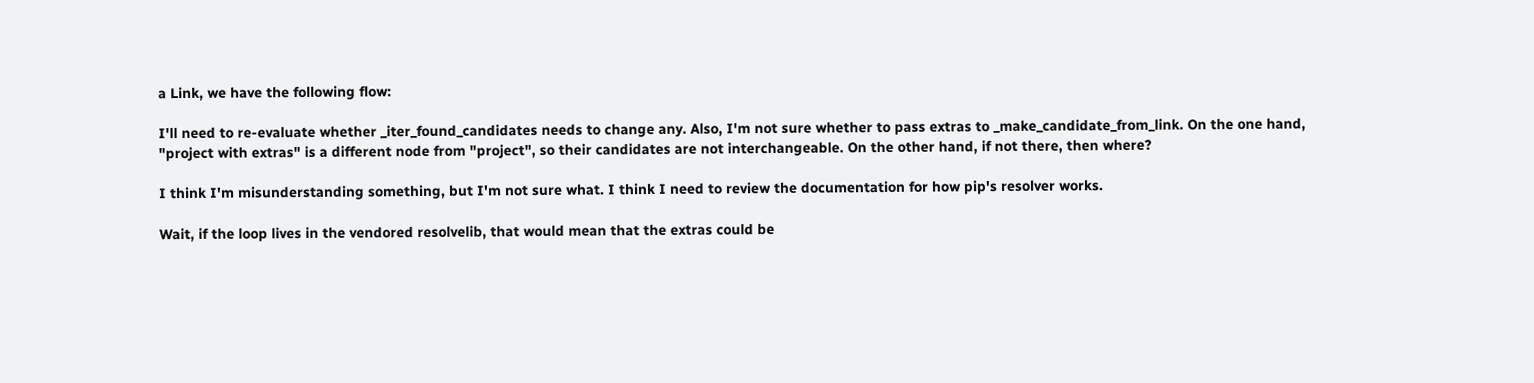a Link, we have the following flow:

I'll need to re-evaluate whether _iter_found_candidates needs to change any. Also, I'm not sure whether to pass extras to _make_candidate_from_link. On the one hand, "project with extras" is a different node from "project", so their candidates are not interchangeable. On the other hand, if not there, then where?

I think I'm misunderstanding something, but I'm not sure what. I think I need to review the documentation for how pip's resolver works.

Wait, if the loop lives in the vendored resolvelib, that would mean that the extras could be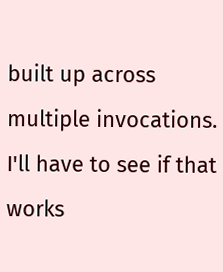built up across multiple invocations. I'll have to see if that works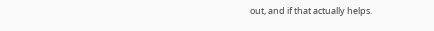out, and if that actually helps.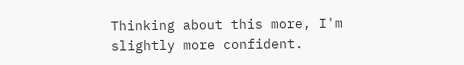Thinking about this more, I'm slightly more confident.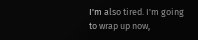I'm also tired. I'm going to wrap up now,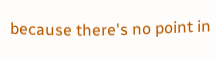because there's no point in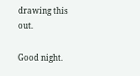drawing this out.

Good night.